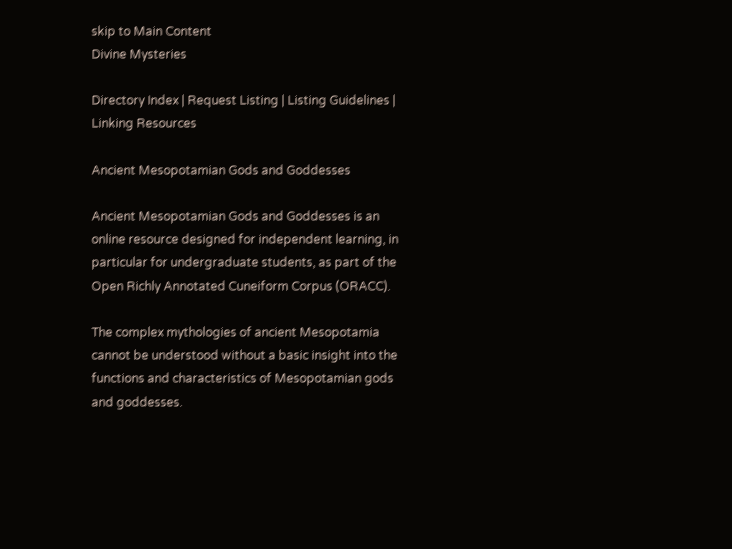skip to Main Content
Divine Mysteries

Directory Index | Request Listing | Listing Guidelines | Linking Resources

Ancient Mesopotamian Gods and Goddesses

Ancient Mesopotamian Gods and Goddesses is an online resource designed for independent learning, in particular for undergraduate students, as part of the Open Richly Annotated Cuneiform Corpus (ORACC).

The complex mythologies of ancient Mesopotamia cannot be understood without a basic insight into the functions and characteristics of Mesopotamian gods and goddesses.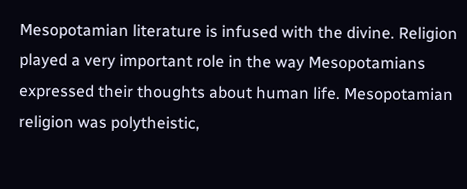Mesopotamian literature is infused with the divine. Religion played a very important role in the way Mesopotamians expressed their thoughts about human life. Mesopotamian religion was polytheistic,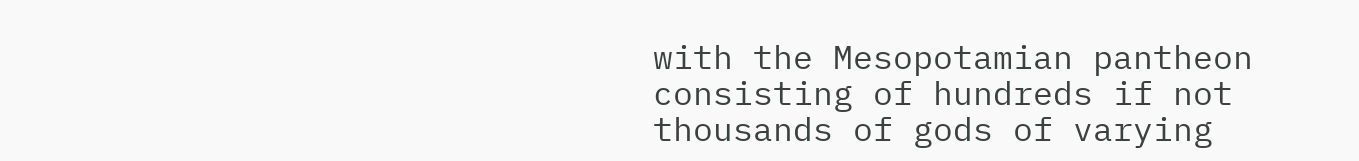with the Mesopotamian pantheon consisting of hundreds if not thousands of gods of varying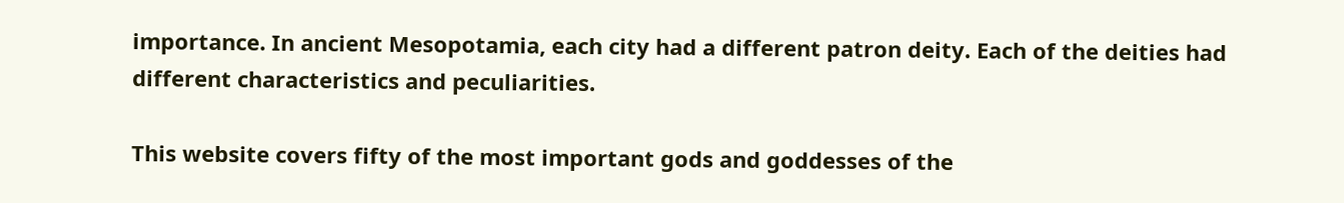importance. In ancient Mesopotamia, each city had a different patron deity. Each of the deities had different characteristics and peculiarities.

This website covers fifty of the most important gods and goddesses of the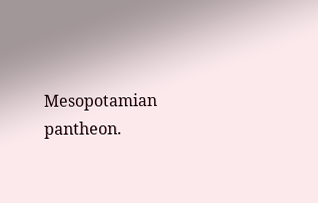Mesopotamian pantheon.